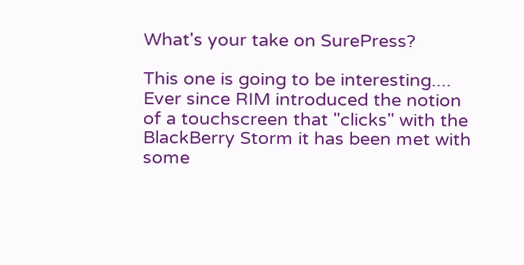What's your take on SurePress?

This one is going to be interesting.... Ever since RIM introduced the notion of a touchscreen that "clicks" with the BlackBerry Storm it has been met with some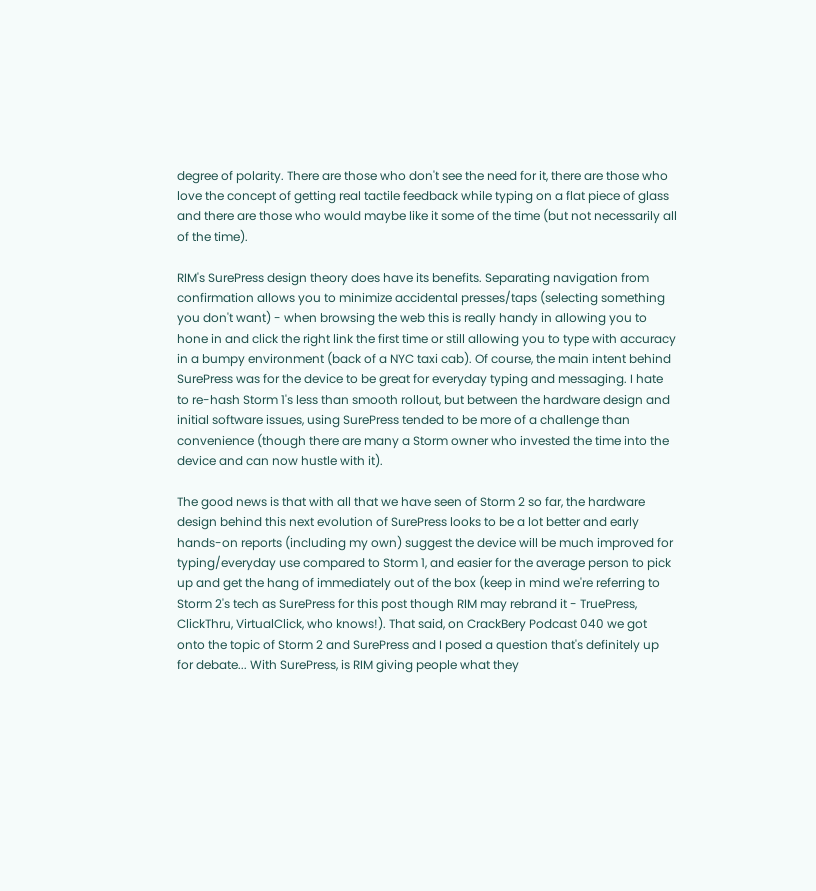degree of polarity. There are those who don't see the need for it, there are those who love the concept of getting real tactile feedback while typing on a flat piece of glass and there are those who would maybe like it some of the time (but not necessarily all of the time).

RIM's SurePress design theory does have its benefits. Separating navigation from confirmation allows you to minimize accidental presses/taps (selecting something you don't want) - when browsing the web this is really handy in allowing you to hone in and click the right link the first time or still allowing you to type with accuracy in a bumpy environment (back of a NYC taxi cab). Of course, the main intent behind SurePress was for the device to be great for everyday typing and messaging. I hate to re-hash Storm 1's less than smooth rollout, but between the hardware design and initial software issues, using SurePress tended to be more of a challenge than convenience (though there are many a Storm owner who invested the time into the device and can now hustle with it).

The good news is that with all that we have seen of Storm 2 so far, the hardware design behind this next evolution of SurePress looks to be a lot better and early hands-on reports (including my own) suggest the device will be much improved for typing/everyday use compared to Storm 1, and easier for the average person to pick up and get the hang of immediately out of the box (keep in mind we're referring to Storm 2's tech as SurePress for this post though RIM may rebrand it - TruePress, ClickThru, VirtualClick, who knows!). That said, on CrackBery Podcast 040 we got onto the topic of Storm 2 and SurePress and I posed a question that's definitely up for debate... With SurePress, is RIM giving people what they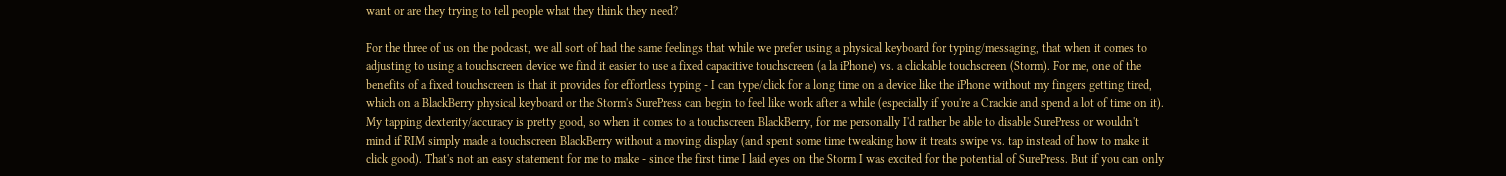want or are they trying to tell people what they think they need?

For the three of us on the podcast, we all sort of had the same feelings that while we prefer using a physical keyboard for typing/messaging, that when it comes to adjusting to using a touchscreen device we find it easier to use a fixed capacitive touchscreen (a la iPhone) vs. a clickable touchscreen (Storm). For me, one of the benefits of a fixed touchscreen is that it provides for effortless typing - I can type/click for a long time on a device like the iPhone without my fingers getting tired, which on a BlackBerry physical keyboard or the Storm's SurePress can begin to feel like work after a while (especially if you're a Crackie and spend a lot of time on it). My tapping dexterity/accuracy is pretty good, so when it comes to a touchscreen BlackBerry, for me personally I'd rather be able to disable SurePress or wouldn't mind if RIM simply made a touchscreen BlackBerry without a moving display (and spent some time tweaking how it treats swipe vs. tap instead of how to make it click good). That's not an easy statement for me to make - since the first time I laid eyes on the Storm I was excited for the potential of SurePress. But if you can only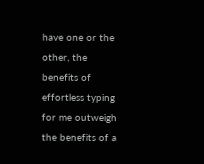have one or the other, the benefits of effortless typing for me outweigh the benefits of a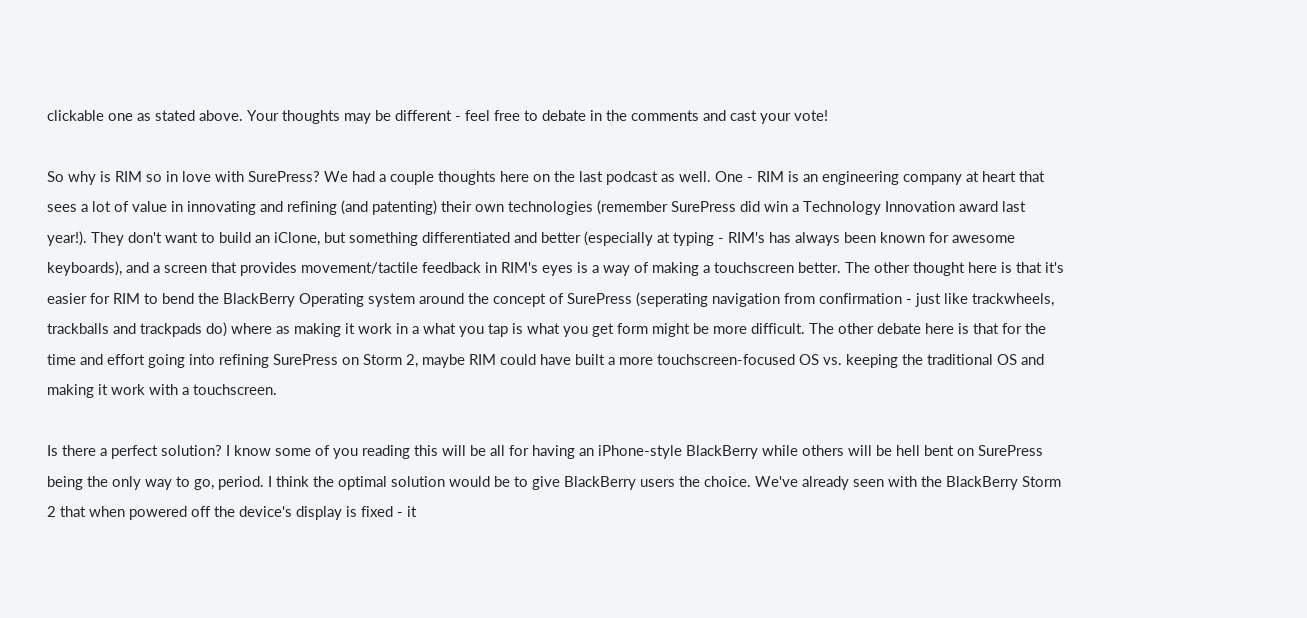clickable one as stated above. Your thoughts may be different - feel free to debate in the comments and cast your vote!

So why is RIM so in love with SurePress? We had a couple thoughts here on the last podcast as well. One - RIM is an engineering company at heart that sees a lot of value in innovating and refining (and patenting) their own technologies (remember SurePress did win a Technology Innovation award last year!). They don't want to build an iClone, but something differentiated and better (especially at typing - RIM's has always been known for awesome keyboards), and a screen that provides movement/tactile feedback in RIM's eyes is a way of making a touchscreen better. The other thought here is that it's easier for RIM to bend the BlackBerry Operating system around the concept of SurePress (seperating navigation from confirmation - just like trackwheels, trackballs and trackpads do) where as making it work in a what you tap is what you get form might be more difficult. The other debate here is that for the time and effort going into refining SurePress on Storm 2, maybe RIM could have built a more touchscreen-focused OS vs. keeping the traditional OS and making it work with a touchscreen.

Is there a perfect solution? I know some of you reading this will be all for having an iPhone-style BlackBerry while others will be hell bent on SurePress being the only way to go, period. I think the optimal solution would be to give BlackBerry users the choice. We've already seen with the BlackBerry Storm 2 that when powered off the device's display is fixed - it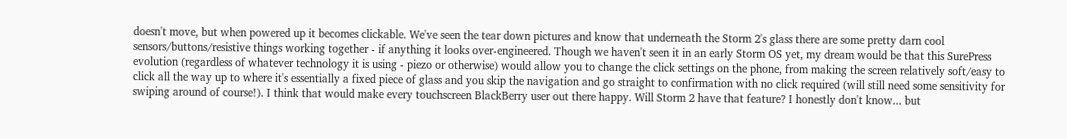doesn't move, but when powered up it becomes clickable. We've seen the tear down pictures and know that underneath the Storm 2's glass there are some pretty darn cool sensors/buttons/resistive things working together - if anything it looks over-engineered. Though we haven't seen it in an early Storm OS yet, my dream would be that this SurePress evolution (regardless of whatever technology it is using - piezo or otherwise) would allow you to change the click settings on the phone, from making the screen relatively soft/easy to click all the way up to where it's essentially a fixed piece of glass and you skip the navigation and go straight to confirmation with no click required (will still need some sensitivity for swiping around of course!). I think that would make every touchscreen BlackBerry user out there happy. Will Storm 2 have that feature? I honestly don't know... but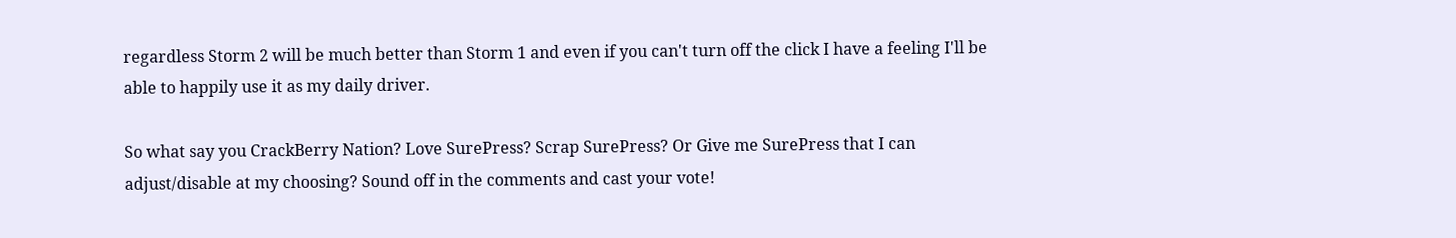regardless Storm 2 will be much better than Storm 1 and even if you can't turn off the click I have a feeling I'll be able to happily use it as my daily driver.

So what say you CrackBerry Nation? Love SurePress? Scrap SurePress? Or Give me SurePress that I can adjust/disable at my choosing? Sound off in the comments and cast your vote!